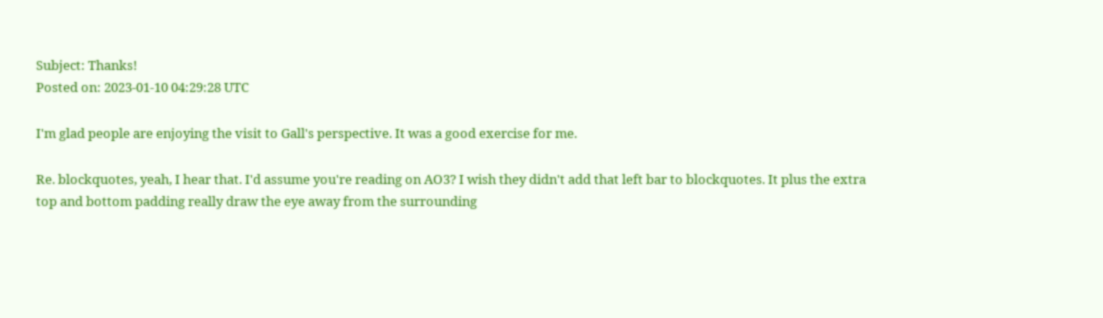Subject: Thanks!
Posted on: 2023-01-10 04:29:28 UTC

I'm glad people are enjoying the visit to Gall's perspective. It was a good exercise for me.

Re. blockquotes, yeah, I hear that. I'd assume you're reading on AO3? I wish they didn't add that left bar to blockquotes. It plus the extra top and bottom padding really draw the eye away from the surrounding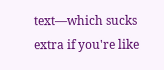text—which sucks extra if you're like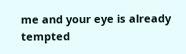me and your eye is already tempted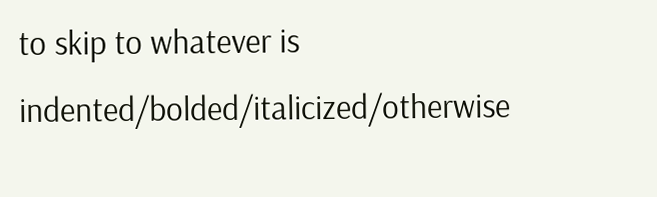to skip to whatever is indented/bolded/italicized/otherwise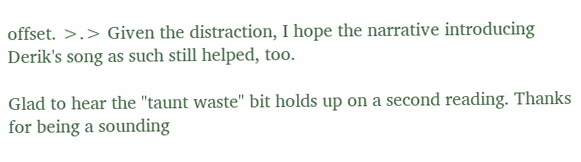offset. >.> Given the distraction, I hope the narrative introducing Derik's song as such still helped, too.

Glad to hear the "taunt waste" bit holds up on a second reading. Thanks for being a sounding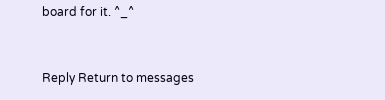board for it. ^_^


Reply Return to messages